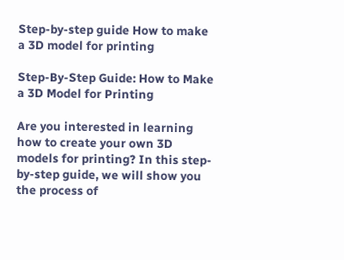Step-by-step guide How to make a 3D model for printing

Step-By-Step Guide: How to Make a 3D Model for Printing

Are you interested in learning how to create your own 3D models for printing? In this step-by-step guide, we will show you the process of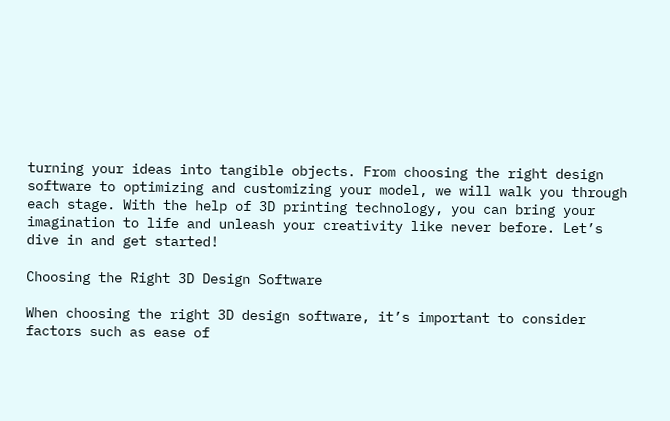turning your ideas into tangible objects. From choosing the right design software to optimizing and customizing your model, we will walk you through each stage. With the help of 3D printing technology, you can bring your imagination to life and unleash your creativity like never before. Let’s dive in and get started!

Choosing the Right 3D Design Software

When choosing the right 3D design software, it’s important to consider factors such as ease of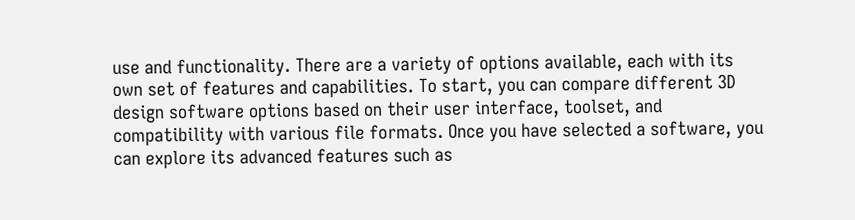use and functionality. There are a variety of options available, each with its own set of features and capabilities. To start, you can compare different 3D design software options based on their user interface, toolset, and compatibility with various file formats. Once you have selected a software, you can explore its advanced features such as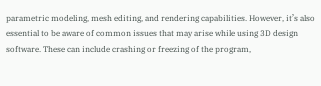parametric modeling, mesh editing, and rendering capabilities. However, it’s also essential to be aware of common issues that may arise while using 3D design software. These can include crashing or freezing of the program,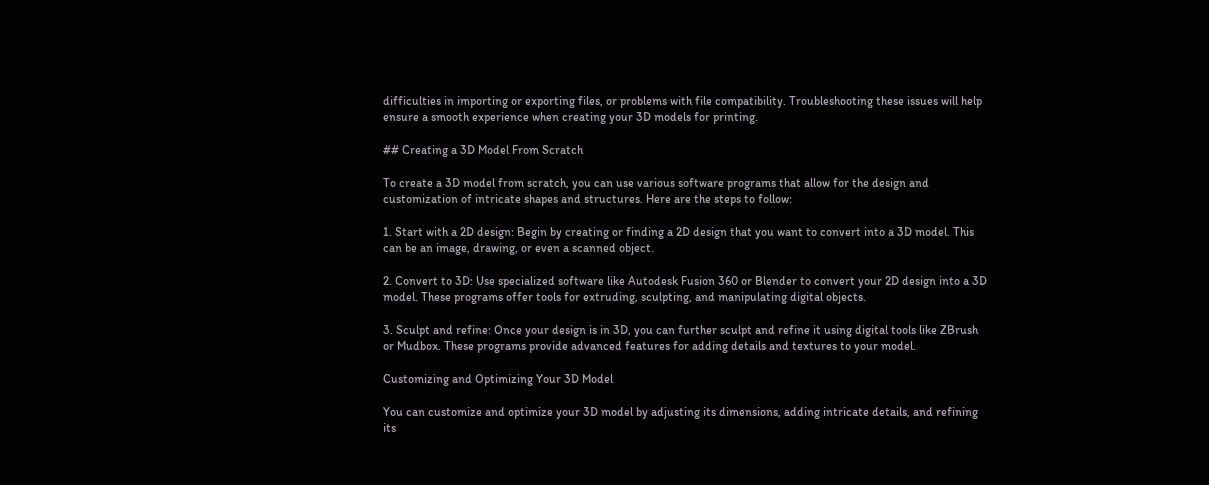difficulties in importing or exporting files, or problems with file compatibility. Troubleshooting these issues will help ensure a smooth experience when creating your 3D models for printing.

## Creating a 3D Model From Scratch

To create a 3D model from scratch, you can use various software programs that allow for the design and customization of intricate shapes and structures. Here are the steps to follow:

1. Start with a 2D design: Begin by creating or finding a 2D design that you want to convert into a 3D model. This can be an image, drawing, or even a scanned object.

2. Convert to 3D: Use specialized software like Autodesk Fusion 360 or Blender to convert your 2D design into a 3D model. These programs offer tools for extruding, sculpting, and manipulating digital objects.

3. Sculpt and refine: Once your design is in 3D, you can further sculpt and refine it using digital tools like ZBrush or Mudbox. These programs provide advanced features for adding details and textures to your model.

Customizing and Optimizing Your 3D Model

You can customize and optimize your 3D model by adjusting its dimensions, adding intricate details, and refining its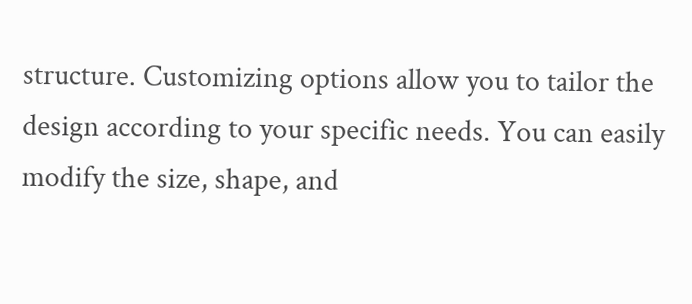structure. Customizing options allow you to tailor the design according to your specific needs. You can easily modify the size, shape, and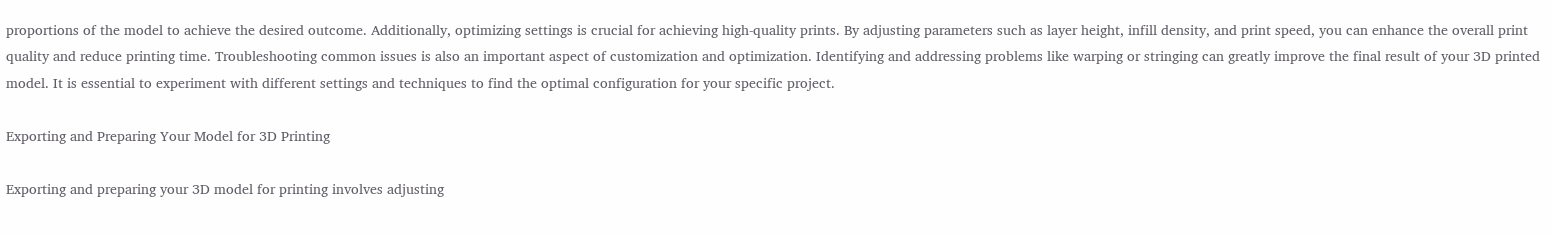proportions of the model to achieve the desired outcome. Additionally, optimizing settings is crucial for achieving high-quality prints. By adjusting parameters such as layer height, infill density, and print speed, you can enhance the overall print quality and reduce printing time. Troubleshooting common issues is also an important aspect of customization and optimization. Identifying and addressing problems like warping or stringing can greatly improve the final result of your 3D printed model. It is essential to experiment with different settings and techniques to find the optimal configuration for your specific project.

Exporting and Preparing Your Model for 3D Printing

Exporting and preparing your 3D model for printing involves adjusting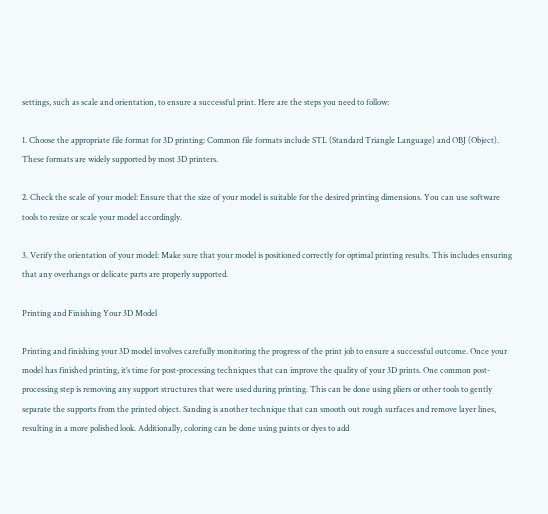settings, such as scale and orientation, to ensure a successful print. Here are the steps you need to follow:

1. Choose the appropriate file format for 3D printing: Common file formats include STL (Standard Triangle Language) and OBJ (Object). These formats are widely supported by most 3D printers.

2. Check the scale of your model: Ensure that the size of your model is suitable for the desired printing dimensions. You can use software tools to resize or scale your model accordingly.

3. Verify the orientation of your model: Make sure that your model is positioned correctly for optimal printing results. This includes ensuring that any overhangs or delicate parts are properly supported.

Printing and Finishing Your 3D Model

Printing and finishing your 3D model involves carefully monitoring the progress of the print job to ensure a successful outcome. Once your model has finished printing, it’s time for post-processing techniques that can improve the quality of your 3D prints. One common post-processing step is removing any support structures that were used during printing. This can be done using pliers or other tools to gently separate the supports from the printed object. Sanding is another technique that can smooth out rough surfaces and remove layer lines, resulting in a more polished look. Additionally, coloring can be done using paints or dyes to add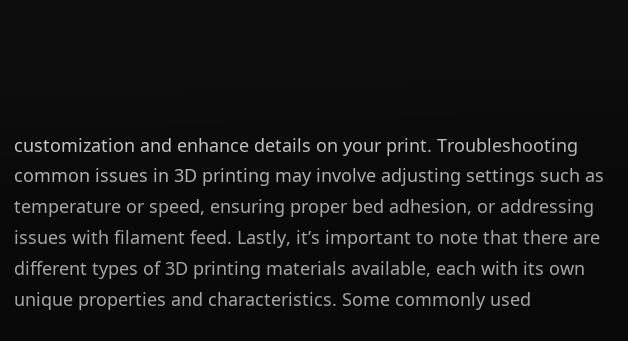customization and enhance details on your print. Troubleshooting common issues in 3D printing may involve adjusting settings such as temperature or speed, ensuring proper bed adhesion, or addressing issues with filament feed. Lastly, it’s important to note that there are different types of 3D printing materials available, each with its own unique properties and characteristics. Some commonly used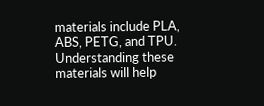materials include PLA, ABS, PETG, and TPU. Understanding these materials will help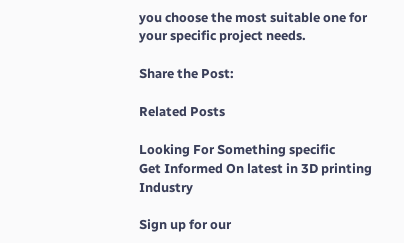you choose the most suitable one for your specific project needs.

Share the Post:

Related Posts

Looking For Something specific
Get Informed On latest in 3D printing Industry

Sign up for our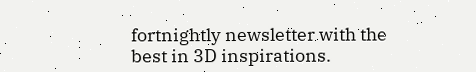fortnightly newsletter with the best in 3D inspirations.